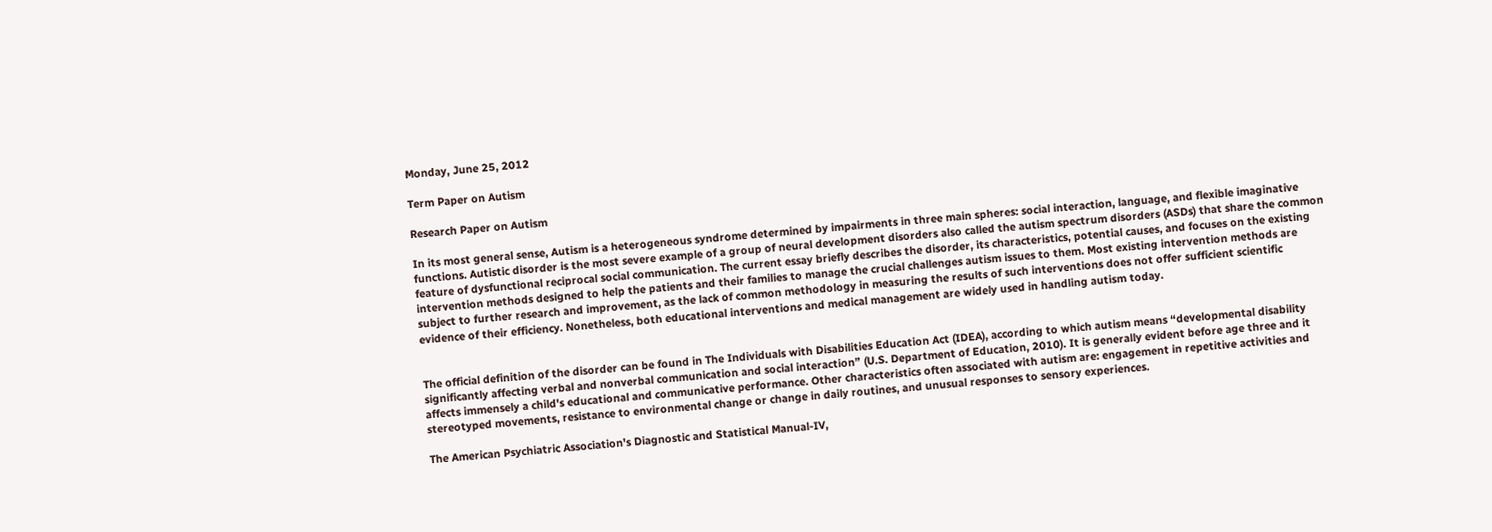Monday, June 25, 2012

Term Paper on Autism

Research Paper on Autism

In its most general sense, Autism is a heterogeneous syndrome determined by impairments in three main spheres: social interaction, language, and flexible imaginative functions. Autistic disorder is the most severe example of a group of neural development disorders also called the autism spectrum disorders (ASDs) that share the common feature of dysfunctional reciprocal social communication. The current essay briefly describes the disorder, its characteristics, potential causes, and focuses on the existing intervention methods designed to help the patients and their families to manage the crucial challenges autism issues to them. Most existing intervention methods are subject to further research and improvement, as the lack of common methodology in measuring the results of such interventions does not offer sufficient scientific evidence of their efficiency. Nonetheless, both educational interventions and medical management are widely used in handling autism today.


The official definition of the disorder can be found in The Individuals with Disabilities Education Act (IDEA), according to which autism means “developmental disability significantly affecting verbal and nonverbal communication and social interaction” (U.S. Department of Education, 2010). It is generally evident before age three and it affects immensely a child's educational and communicative performance. Other characteristics often associated with autism are: engagement in repetitive activities and stereotyped movements, resistance to environmental change or change in daily routines, and unusual responses to sensory experiences.

The American Psychiatric Association's Diagnostic and Statistical Manual-IV,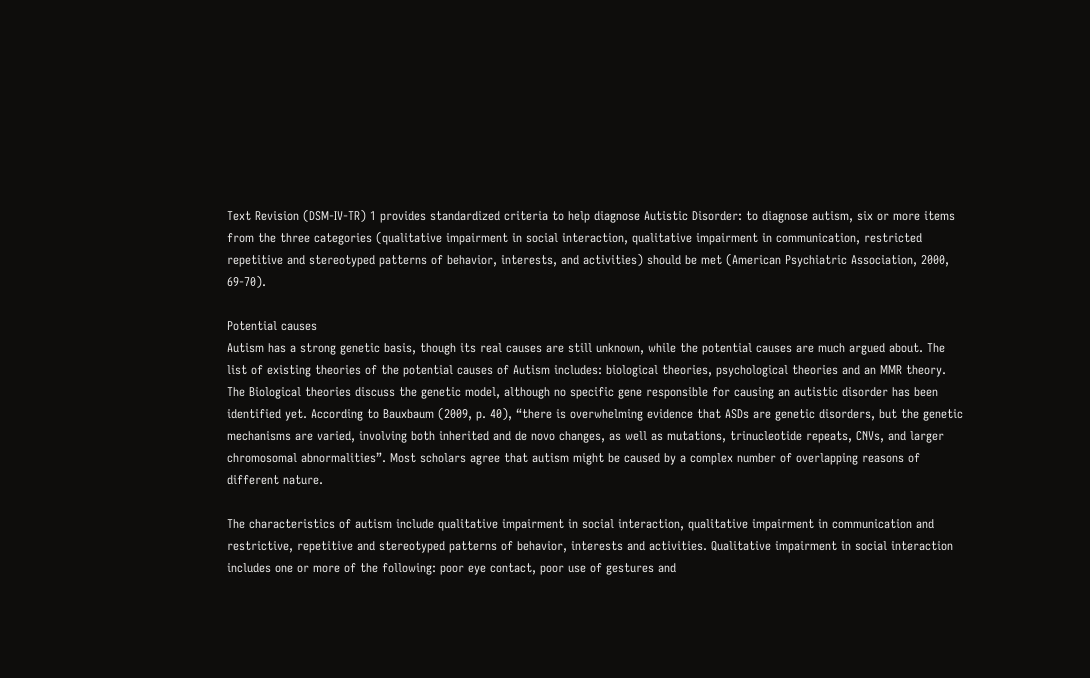Text Revision (DSM-IV-TR) 1 provides standardized criteria to help diagnose Autistic Disorder: to diagnose autism, six or more items from the three categories (qualitative impairment in social interaction, qualitative impairment in communication, restricted repetitive and stereotyped patterns of behavior, interests, and activities) should be met (American Psychiatric Association, 2000, 69-70).

Potential causes
Autism has a strong genetic basis, though its real causes are still unknown, while the potential causes are much argued about. The list of existing theories of the potential causes of Autism includes: biological theories, psychological theories and an MMR theory. The Biological theories discuss the genetic model, although no specific gene responsible for causing an autistic disorder has been identified yet. According to Bauxbaum (2009, p. 40), “there is overwhelming evidence that ASDs are genetic disorders, but the genetic mechanisms are varied, involving both inherited and de novo changes, as well as mutations, trinucleotide repeats, CNVs, and larger chromosomal abnormalities”. Most scholars agree that autism might be caused by a complex number of overlapping reasons of different nature.

The characteristics of autism include qualitative impairment in social interaction, qualitative impairment in communication and restrictive, repetitive and stereotyped patterns of behavior, interests and activities. Qualitative impairment in social interaction includes one or more of the following: poor eye contact, poor use of gestures and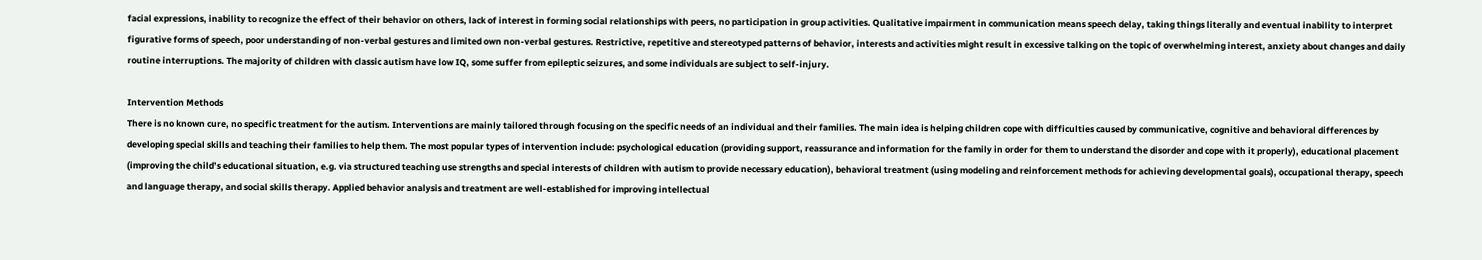facial expressions, inability to recognize the effect of their behavior on others, lack of interest in forming social relationships with peers, no participation in group activities. Qualitative impairment in communication means speech delay, taking things literally and eventual inability to interpret figurative forms of speech, poor understanding of non-verbal gestures and limited own non-verbal gestures. Restrictive, repetitive and stereotyped patterns of behavior, interests and activities might result in excessive talking on the topic of overwhelming interest, anxiety about changes and daily routine interruptions. The majority of children with classic autism have low IQ, some suffer from epileptic seizures, and some individuals are subject to self-injury.

Intervention Methods
There is no known cure, no specific treatment for the autism. Interventions are mainly tailored through focusing on the specific needs of an individual and their families. The main idea is helping children cope with difficulties caused by communicative, cognitive and behavioral differences by developing special skills and teaching their families to help them. The most popular types of intervention include: psychological education (providing support, reassurance and information for the family in order for them to understand the disorder and cope with it properly), educational placement (improving the child’s educational situation, e.g. via structured teaching use strengths and special interests of children with autism to provide necessary education), behavioral treatment (using modeling and reinforcement methods for achieving developmental goals), occupational therapy, speech and language therapy, and social skills therapy. Applied behavior analysis and treatment are well-established for improving intellectual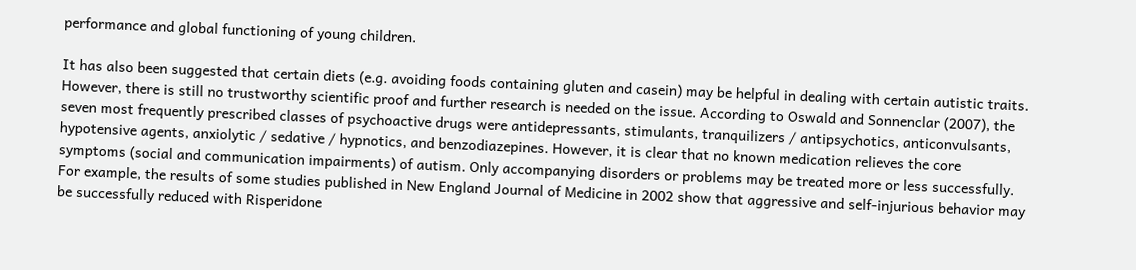performance and global functioning of young children.

It has also been suggested that certain diets (e.g. avoiding foods containing gluten and casein) may be helpful in dealing with certain autistic traits. However, there is still no trustworthy scientific proof and further research is needed on the issue. According to Oswald and Sonnenclar (2007), the seven most frequently prescribed classes of psychoactive drugs were antidepressants, stimulants, tranquilizers / antipsychotics, anticonvulsants, hypotensive agents, anxiolytic / sedative / hypnotics, and benzodiazepines. However, it is clear that no known medication relieves the core symptoms (social and communication impairments) of autism. Only accompanying disorders or problems may be treated more or less successfully. For example, the results of some studies published in New England Journal of Medicine in 2002 show that aggressive and self-injurious behavior may be successfully reduced with Risperidone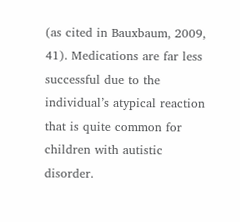(as cited in Bauxbaum, 2009, 41). Medications are far less successful due to the individual’s atypical reaction that is quite common for children with autistic disorder.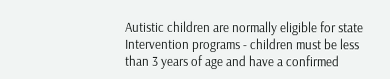Autistic children are normally eligible for state Intervention programs - children must be less than 3 years of age and have a confirmed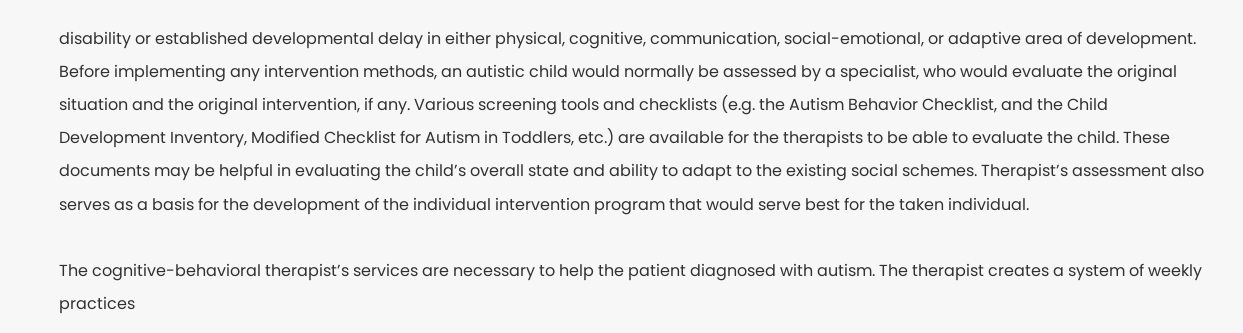disability or established developmental delay in either physical, cognitive, communication, social-emotional, or adaptive area of development. Before implementing any intervention methods, an autistic child would normally be assessed by a specialist, who would evaluate the original situation and the original intervention, if any. Various screening tools and checklists (e.g. the Autism Behavior Checklist, and the Child Development Inventory, Modified Checklist for Autism in Toddlers, etc.) are available for the therapists to be able to evaluate the child. These documents may be helpful in evaluating the child’s overall state and ability to adapt to the existing social schemes. Therapist’s assessment also serves as a basis for the development of the individual intervention program that would serve best for the taken individual.

The cognitive-behavioral therapist’s services are necessary to help the patient diagnosed with autism. The therapist creates a system of weekly practices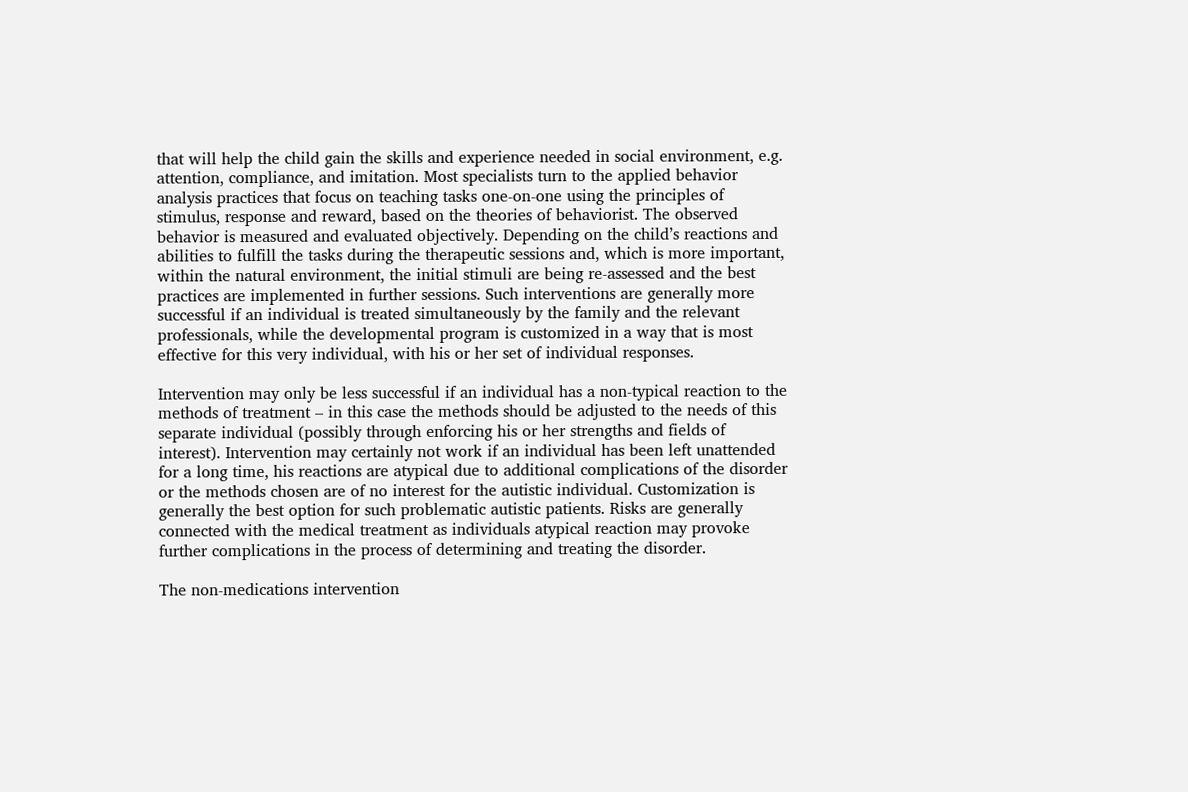that will help the child gain the skills and experience needed in social environment, e.g. attention, compliance, and imitation. Most specialists turn to the applied behavior analysis practices that focus on teaching tasks one-on-one using the principles of stimulus, response and reward, based on the theories of behaviorist. The observed behavior is measured and evaluated objectively. Depending on the child’s reactions and abilities to fulfill the tasks during the therapeutic sessions and, which is more important, within the natural environment, the initial stimuli are being re-assessed and the best practices are implemented in further sessions. Such interventions are generally more successful if an individual is treated simultaneously by the family and the relevant professionals, while the developmental program is customized in a way that is most effective for this very individual, with his or her set of individual responses.

Intervention may only be less successful if an individual has a non-typical reaction to the methods of treatment – in this case the methods should be adjusted to the needs of this separate individual (possibly through enforcing his or her strengths and fields of interest). Intervention may certainly not work if an individual has been left unattended for a long time, his reactions are atypical due to additional complications of the disorder or the methods chosen are of no interest for the autistic individual. Customization is generally the best option for such problematic autistic patients. Risks are generally connected with the medical treatment as individuals atypical reaction may provoke further complications in the process of determining and treating the disorder.

The non-medications intervention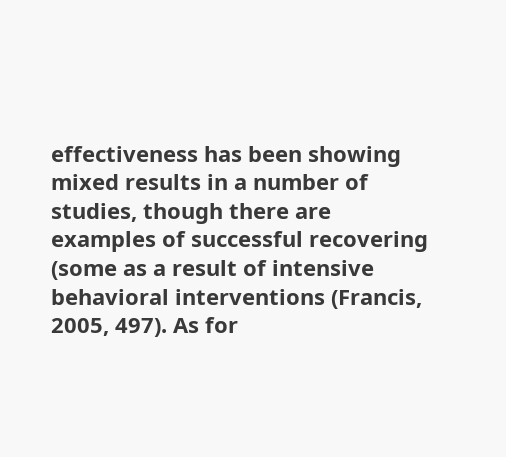effectiveness has been showing mixed results in a number of studies, though there are examples of successful recovering (some as a result of intensive behavioral interventions (Francis, 2005, 497). As for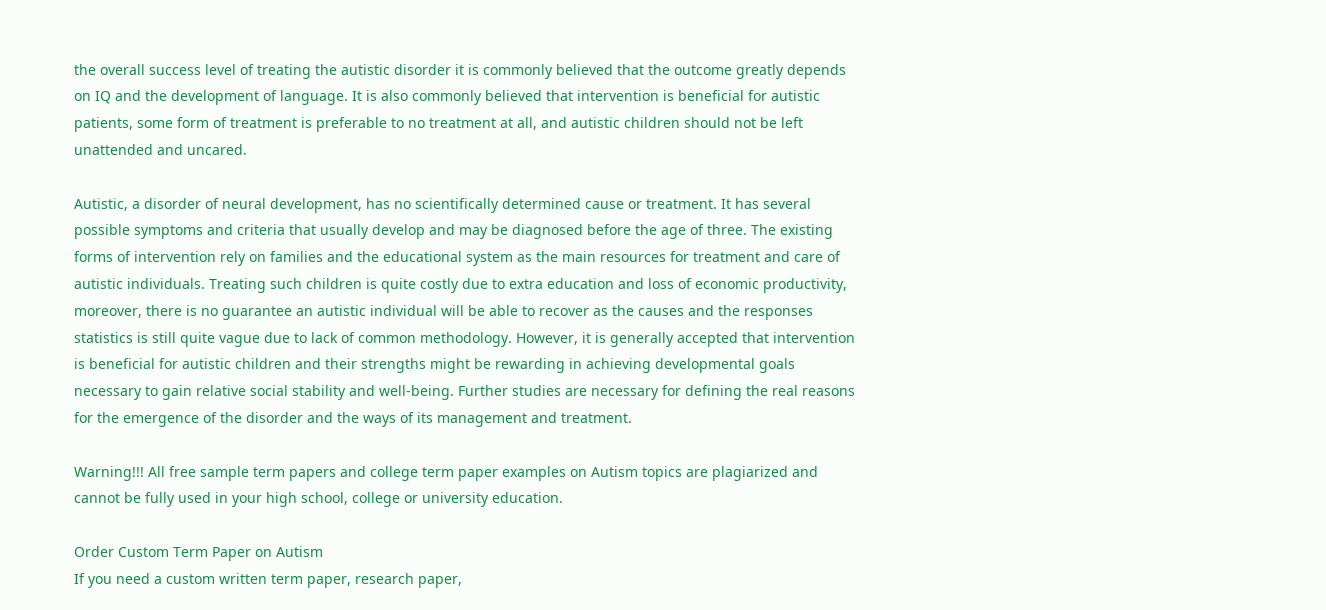the overall success level of treating the autistic disorder it is commonly believed that the outcome greatly depends on IQ and the development of language. It is also commonly believed that intervention is beneficial for autistic patients, some form of treatment is preferable to no treatment at all, and autistic children should not be left unattended and uncared.

Autistic, a disorder of neural development, has no scientifically determined cause or treatment. It has several possible symptoms and criteria that usually develop and may be diagnosed before the age of three. The existing forms of intervention rely on families and the educational system as the main resources for treatment and care of autistic individuals. Treating such children is quite costly due to extra education and loss of economic productivity, moreover, there is no guarantee an autistic individual will be able to recover as the causes and the responses statistics is still quite vague due to lack of common methodology. However, it is generally accepted that intervention is beneficial for autistic children and their strengths might be rewarding in achieving developmental goals necessary to gain relative social stability and well-being. Further studies are necessary for defining the real reasons for the emergence of the disorder and the ways of its management and treatment.

Warning!!! All free sample term papers and college term paper examples on Autism topics are plagiarized and cannot be fully used in your high school, college or university education.

Order Custom Term Paper on Autism
If you need a custom written term paper, research paper,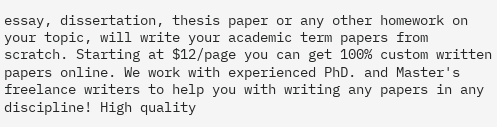essay, dissertation, thesis paper or any other homework on your topic, will write your academic term papers from scratch. Starting at $12/page you can get 100% custom written papers online. We work with experienced PhD. and Master's freelance writers to help you with writing any papers in any discipline! High quality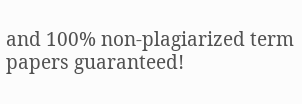and 100% non-plagiarized term papers guaranteed!